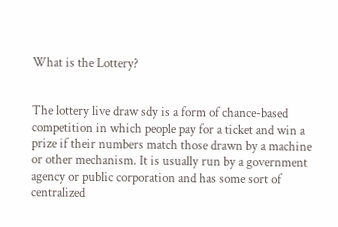What is the Lottery?


The lottery live draw sdy is a form of chance-based competition in which people pay for a ticket and win a prize if their numbers match those drawn by a machine or other mechanism. It is usually run by a government agency or public corporation and has some sort of centralized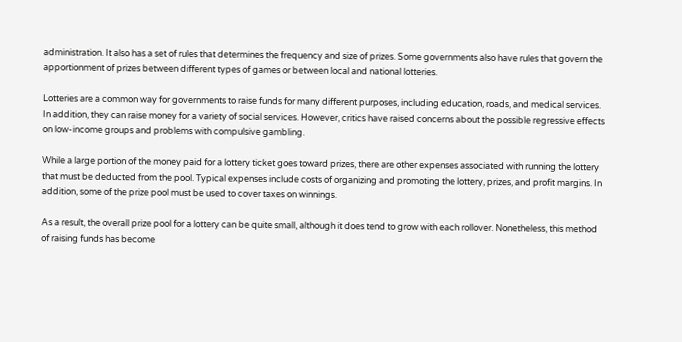administration. It also has a set of rules that determines the frequency and size of prizes. Some governments also have rules that govern the apportionment of prizes between different types of games or between local and national lotteries.

Lotteries are a common way for governments to raise funds for many different purposes, including education, roads, and medical services. In addition, they can raise money for a variety of social services. However, critics have raised concerns about the possible regressive effects on low-income groups and problems with compulsive gambling.

While a large portion of the money paid for a lottery ticket goes toward prizes, there are other expenses associated with running the lottery that must be deducted from the pool. Typical expenses include costs of organizing and promoting the lottery, prizes, and profit margins. In addition, some of the prize pool must be used to cover taxes on winnings.

As a result, the overall prize pool for a lottery can be quite small, although it does tend to grow with each rollover. Nonetheless, this method of raising funds has become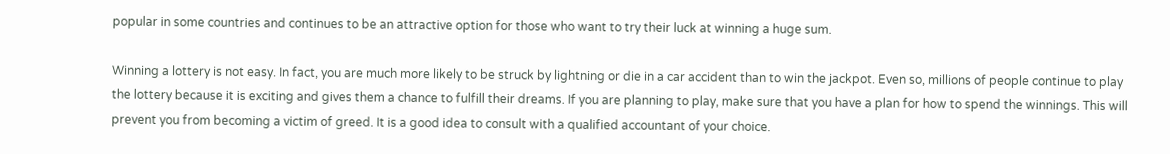popular in some countries and continues to be an attractive option for those who want to try their luck at winning a huge sum.

Winning a lottery is not easy. In fact, you are much more likely to be struck by lightning or die in a car accident than to win the jackpot. Even so, millions of people continue to play the lottery because it is exciting and gives them a chance to fulfill their dreams. If you are planning to play, make sure that you have a plan for how to spend the winnings. This will prevent you from becoming a victim of greed. It is a good idea to consult with a qualified accountant of your choice.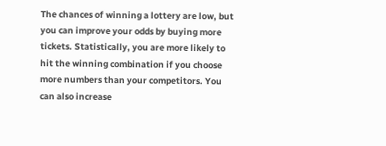The chances of winning a lottery are low, but you can improve your odds by buying more tickets. Statistically, you are more likely to hit the winning combination if you choose more numbers than your competitors. You can also increase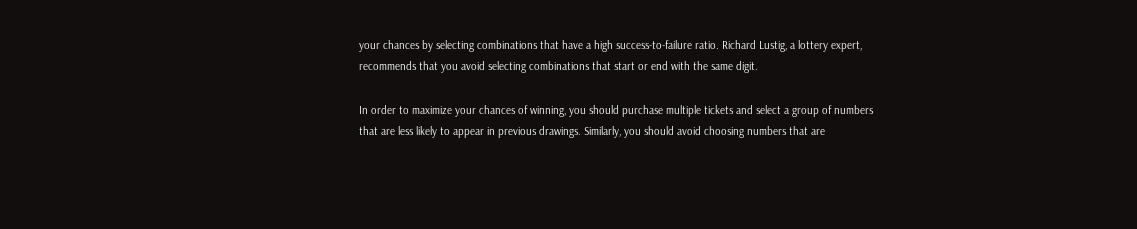your chances by selecting combinations that have a high success-to-failure ratio. Richard Lustig, a lottery expert, recommends that you avoid selecting combinations that start or end with the same digit.

In order to maximize your chances of winning, you should purchase multiple tickets and select a group of numbers that are less likely to appear in previous drawings. Similarly, you should avoid choosing numbers that are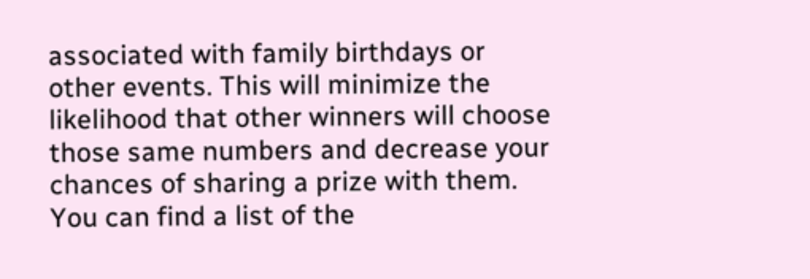associated with family birthdays or other events. This will minimize the likelihood that other winners will choose those same numbers and decrease your chances of sharing a prize with them. You can find a list of the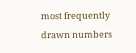most frequently drawn numbers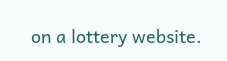on a lottery website.